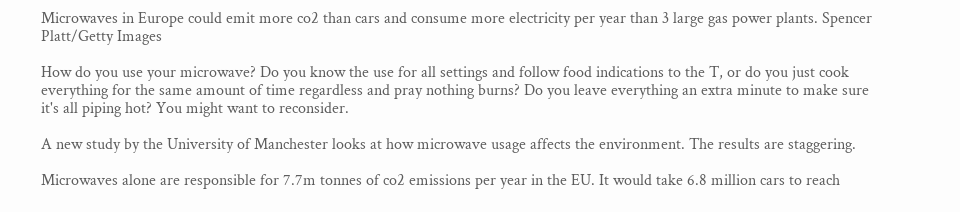Microwaves in Europe could emit more co2 than cars and consume more electricity per year than 3 large gas power plants. Spencer Platt/Getty Images

How do you use your microwave? Do you know the use for all settings and follow food indications to the T, or do you just cook everything for the same amount of time regardless and pray nothing burns? Do you leave everything an extra minute to make sure it's all piping hot? You might want to reconsider.

A new study by the University of Manchester looks at how microwave usage affects the environment. The results are staggering.

Microwaves alone are responsible for 7.7m tonnes of co2 emissions per year in the EU. It would take 6.8 million cars to reach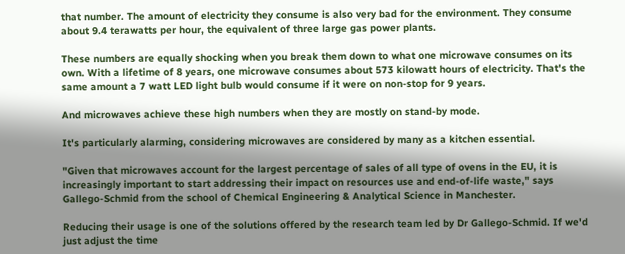that number. The amount of electricity they consume is also very bad for the environment. They consume about 9.4 terawatts per hour, the equivalent of three large gas power plants.

These numbers are equally shocking when you break them down to what one microwave consumes on its own. With a lifetime of 8 years, one microwave consumes about 573 kilowatt hours of electricity. That's the same amount a 7 watt LED light bulb would consume if it were on non-stop for 9 years.

And microwaves achieve these high numbers when they are mostly on stand-by mode.

It's particularly alarming, considering microwaves are considered by many as a kitchen essential.

"Given that microwaves account for the largest percentage of sales of all type of ovens in the EU, it is increasingly important to start addressing their impact on resources use and end-of-life waste," says Gallego-Schmid from the school of Chemical Engineering & Analytical Science in Manchester.

Reducing their usage is one of the solutions offered by the research team led by Dr Gallego-Schmid. If we'd just adjust the time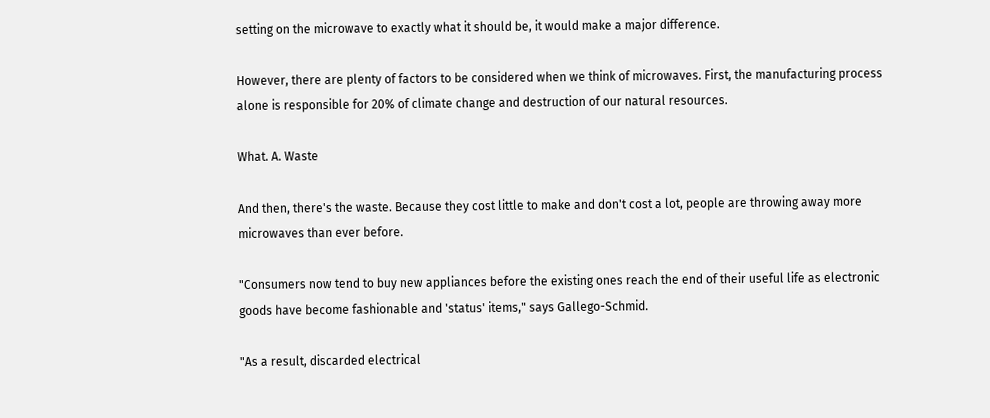setting on the microwave to exactly what it should be, it would make a major difference.

However, there are plenty of factors to be considered when we think of microwaves. First, the manufacturing process alone is responsible for 20% of climate change and destruction of our natural resources.

What. A. Waste

And then, there's the waste. Because they cost little to make and don't cost a lot, people are throwing away more microwaves than ever before.

"Consumers now tend to buy new appliances before the existing ones reach the end of their useful life as electronic goods have become fashionable and 'status' items," says Gallego-Schmid.

"As a result, discarded electrical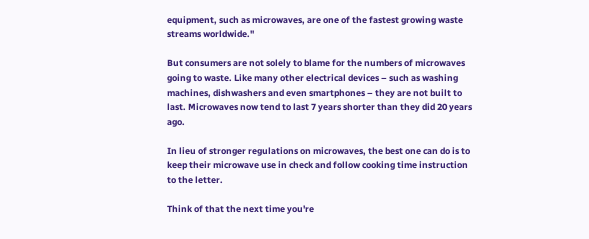equipment, such as microwaves, are one of the fastest growing waste streams worldwide."

But consumers are not solely to blame for the numbers of microwaves going to waste. Like many other electrical devices – such as washing machines, dishwashers and even smartphones – they are not built to last. Microwaves now tend to last 7 years shorter than they did 20 years ago.

In lieu of stronger regulations on microwaves, the best one can do is to keep their microwave use in check and follow cooking time instruction to the letter.

Think of that the next time you're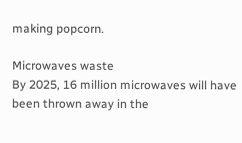making popcorn.

Microwaves waste
By 2025, 16 million microwaves will have been thrown away in the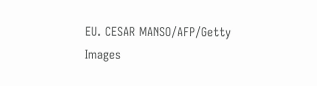EU. CESAR MANSO/AFP/Getty Images